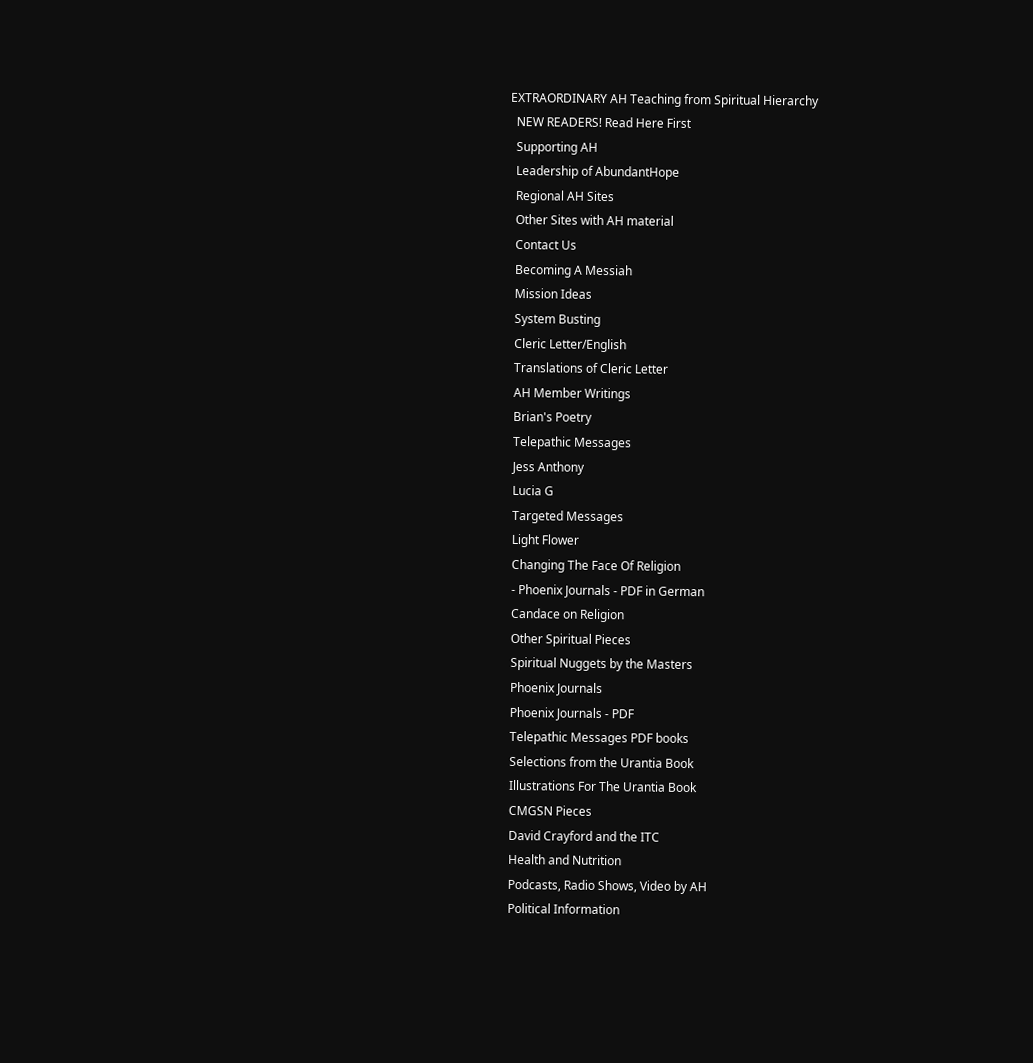EXTRAORDINARY AH Teaching from Spiritual Hierarchy
  NEW READERS! Read Here First
  Supporting AH
  Leadership of AbundantHope
  Regional AH Sites
  Other Sites with AH material
  Contact Us
  Becoming A Messiah
  Mission Ideas
  System Busting
  Cleric Letter/English
  Translations of Cleric Letter
  AH Member Writings
  Brian's Poetry
  Telepathic Messages
  Jess Anthony
  Lucia G
  Targeted Messages
  Light Flower
  Changing The Face Of Religion
  - Phoenix Journals - PDF in German
  Candace on Religion
  Other Spiritual Pieces
  Spiritual Nuggets by the Masters
  Phoenix Journals
  Phoenix Journals - PDF
  Telepathic Messages PDF books
  Selections from the Urantia Book
  Illustrations For The Urantia Book
  CMGSN Pieces
  David Crayford and the ITC
  Health and Nutrition
  Podcasts, Radio Shows, Video by AH
  Political Information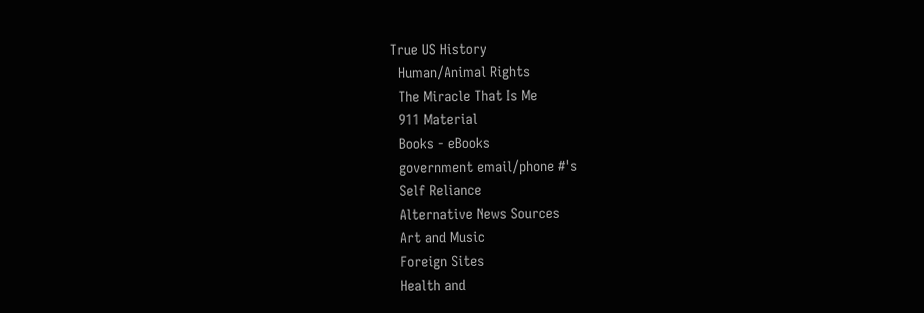True US History
  Human/Animal Rights
  The Miracle That Is Me
  911 Material
  Books - eBooks
  government email/phone #'s
  Self Reliance
  Alternative News Sources
  Art and Music
  Foreign Sites
  Health and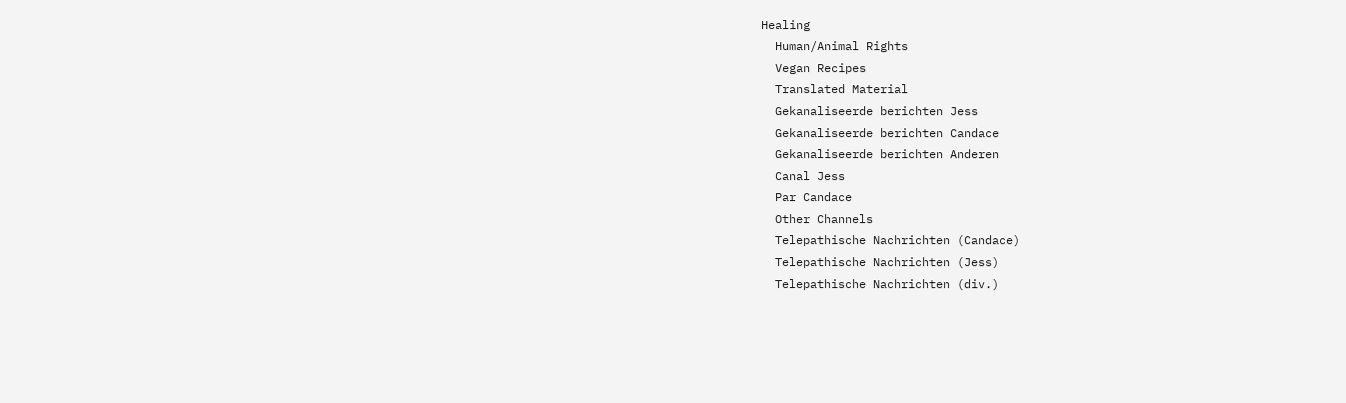Healing
  Human/Animal Rights
  Vegan Recipes
  Translated Material
  Gekanaliseerde berichten Jess
  Gekanaliseerde berichten Candace
  Gekanaliseerde berichten Anderen
  Canal Jess
  Par Candace
  Other Channels
  Telepathische Nachrichten (Candace)
  Telepathische Nachrichten (Jess)
  Telepathische Nachrichten (div.)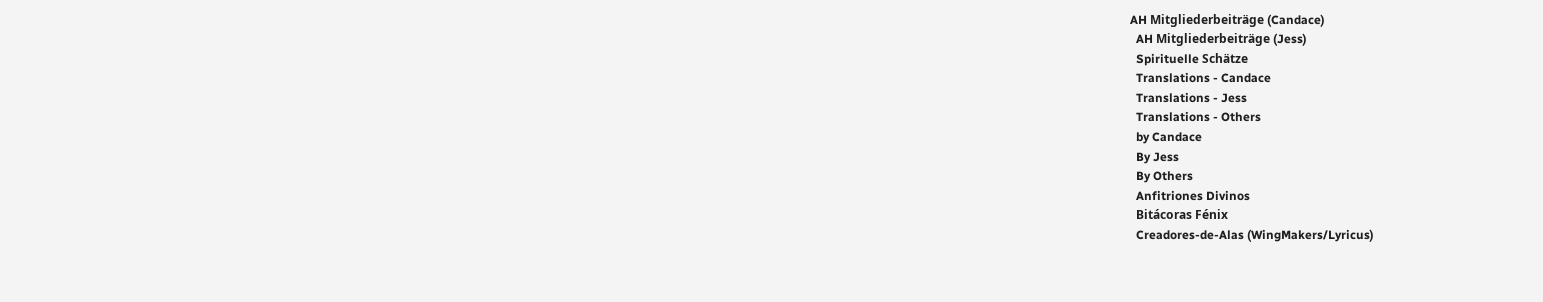AH Mitgliederbeiträge (Candace)
  AH Mitgliederbeiträge (Jess)
  Spirituelle Schätze
  Translations - Candace
  Translations - Jess
  Translations - Others
  by Candace
  By Jess
  By Others
  Anfitriones Divinos
  Bitácoras Fénix
  Creadores-de-Alas (WingMakers/Lyricus)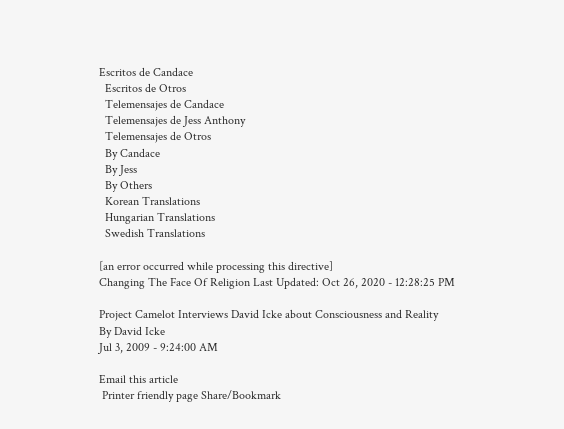Escritos de Candace
  Escritos de Otros
  Telemensajes de Candace
  Telemensajes de Jess Anthony
  Telemensajes de Otros
  By Candace
  By Jess
  By Others
  Korean Translations
  Hungarian Translations
  Swedish Translations

[an error occurred while processing this directive]
Changing The Face Of Religion Last Updated: Oct 26, 2020 - 12:28:25 PM

Project Camelot Interviews David Icke about Consciousness and Reality
By David Icke
Jul 3, 2009 - 9:24:00 AM

Email this article
 Printer friendly page Share/Bookmark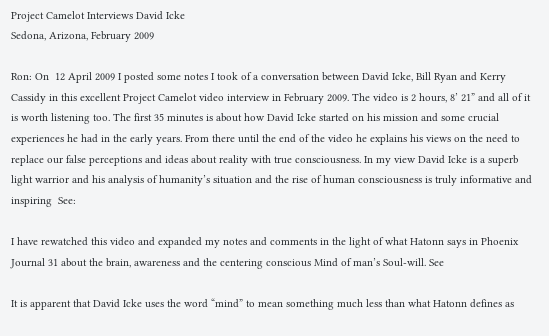Project Camelot Interviews David Icke
Sedona, Arizona, February 2009

Ron: On  12 April 2009 I posted some notes I took of a conversation between David Icke, Bill Ryan and Kerry Cassidy in this excellent Project Camelot video interview in February 2009. The video is 2 hours, 8’ 21” and all of it is worth listening too. The first 35 minutes is about how David Icke started on his mission and some crucial experiences he had in the early years. From there until the end of the video he explains his views on the need to replace our false perceptions and ideas about reality with true consciousness. In my view David Icke is a superb light warrior and his analysis of humanity’s situation and the rise of human consciousness is truly informative and inspiring  See:

I have rewatched this video and expanded my notes and comments in the light of what Hatonn says in Phoenix Journal 31 about the brain, awareness and the centering conscious Mind of man’s Soul-will. See

It is apparent that David Icke uses the word “mind” to mean something much less than what Hatonn defines as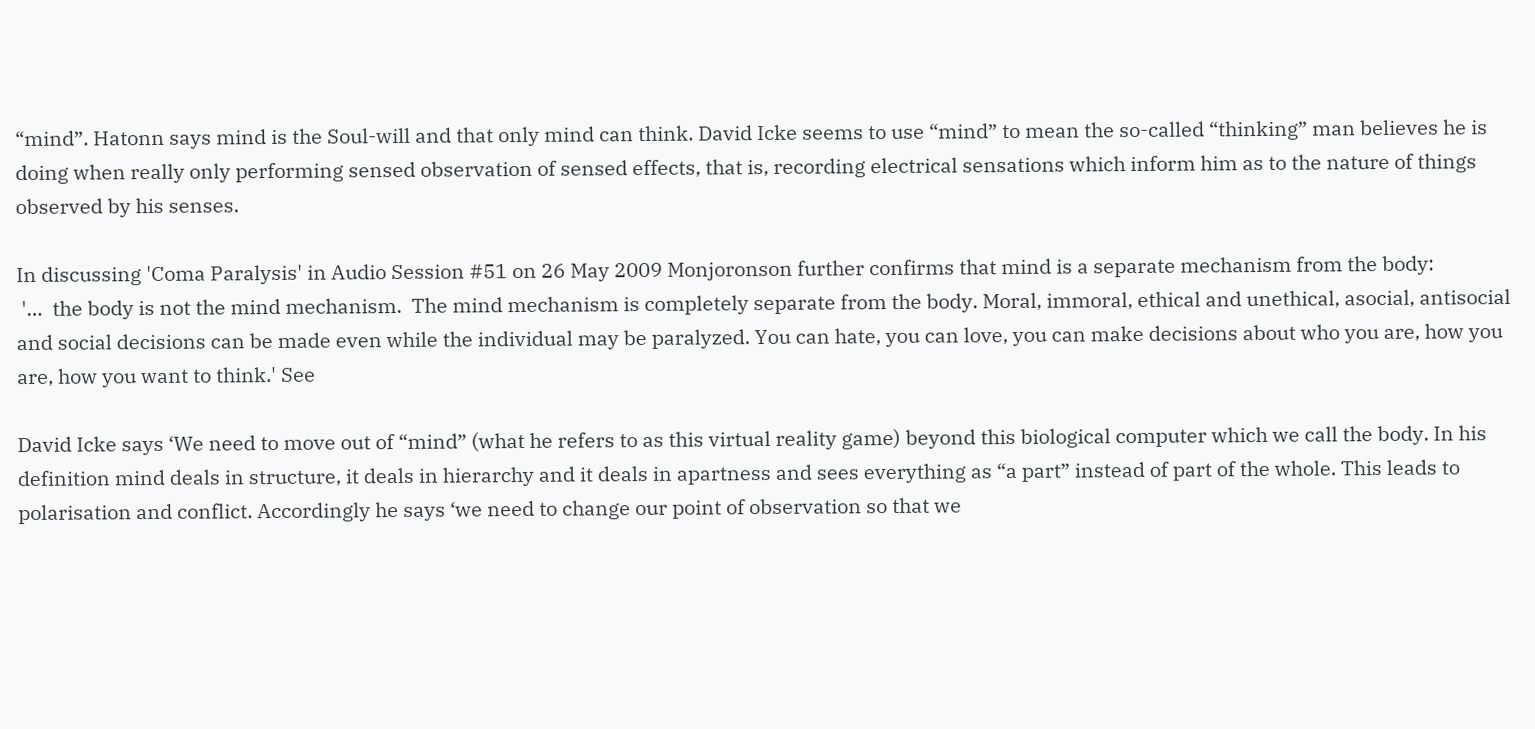“mind”. Hatonn says mind is the Soul-will and that only mind can think. David Icke seems to use “mind” to mean the so-called “thinking” man believes he is doing when really only performing sensed observation of sensed effects, that is, recording electrical sensations which inform him as to the nature of things observed by his senses.

In discussing 'Coma Paralysis' in Audio Session #51 on 26 May 2009 Monjoronson further confirms that mind is a separate mechanism from the body:
 '…  the body is not the mind mechanism.  The mind mechanism is completely separate from the body. Moral, immoral, ethical and unethical, asocial, antisocial and social decisions can be made even while the individual may be paralyzed. You can hate, you can love, you can make decisions about who you are, how you are, how you want to think.' See

David Icke says ‘We need to move out of “mind” (what he refers to as this virtual reality game) beyond this biological computer which we call the body. In his definition mind deals in structure, it deals in hierarchy and it deals in apartness and sees everything as “a part” instead of part of the whole. This leads to polarisation and conflict. Accordingly he says ‘we need to change our point of observation so that we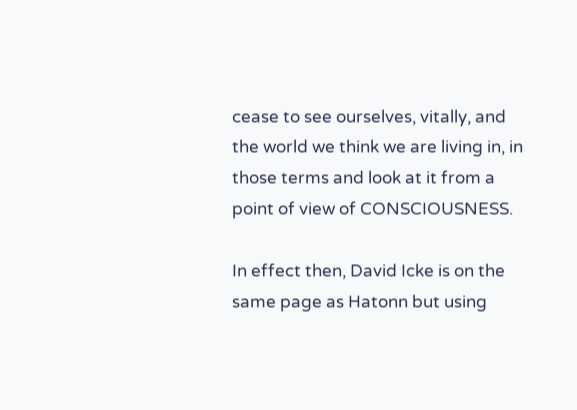cease to see ourselves, vitally, and the world we think we are living in, in those terms and look at it from a point of view of CONSCIOUSNESS.

In effect then, David Icke is on the same page as Hatonn but using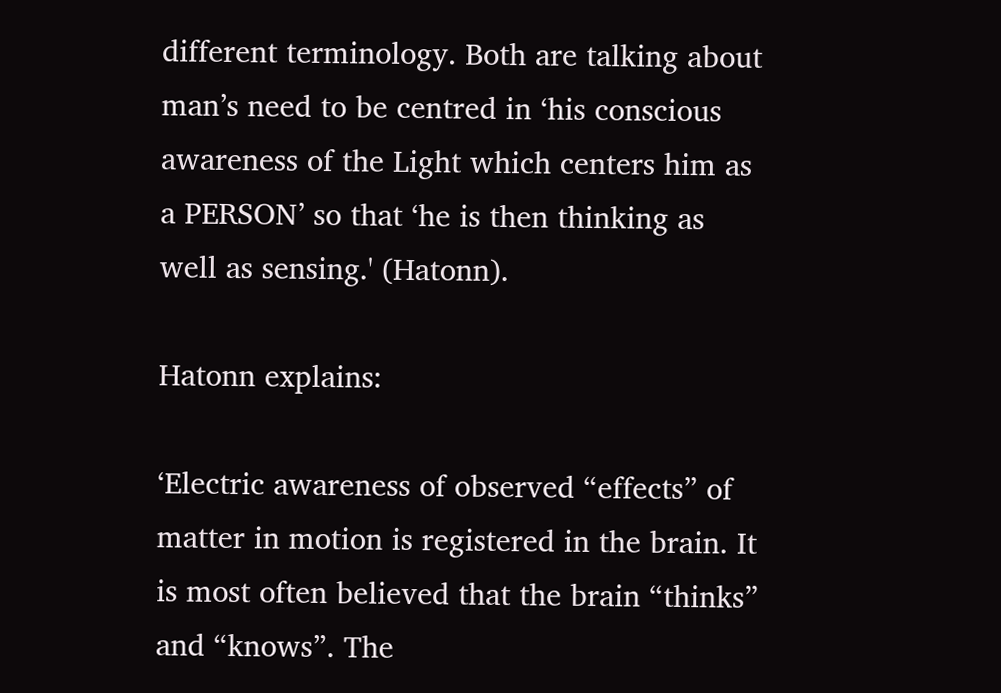different terminology. Both are talking about man’s need to be centred in ‘his conscious awareness of the Light which centers him as a PERSON’ so that ‘he is then thinking as well as sensing.' (Hatonn).

Hatonn explains:

‘Electric awareness of observed “effects” of matter in motion is registered in the brain. It is most often believed that the brain “thinks” and “knows”. The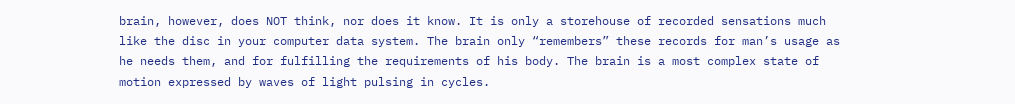brain, however, does NOT think, nor does it know. It is only a storehouse of recorded sensations much like the disc in your computer data system. The brain only “remembers” these records for man’s usage as he needs them, and for fulfilling the requirements of his body. The brain is a most complex state of motion expressed by waves of light pulsing in cycles.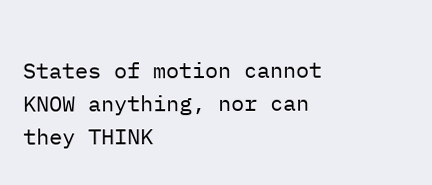States of motion cannot KNOW anything, nor can they THINK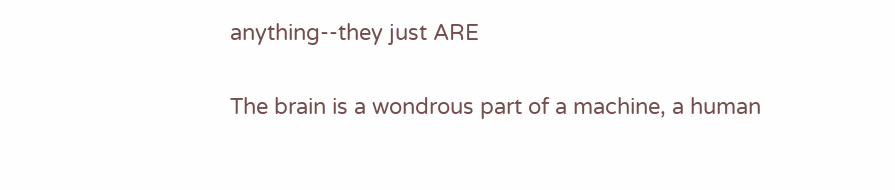anything--they just ARE

The brain is a wondrous part of a machine, a human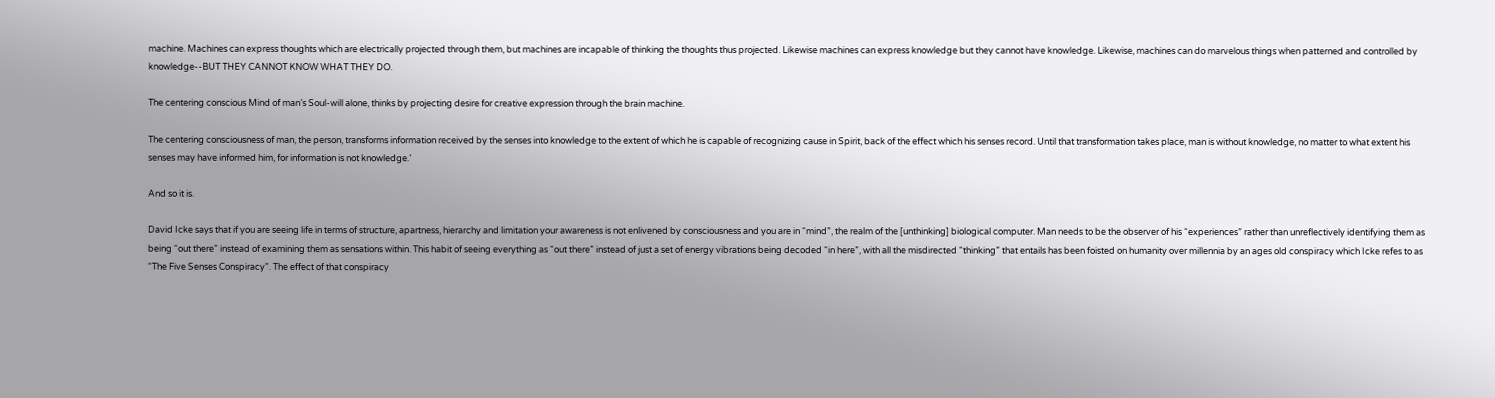machine. Machines can express thoughts which are electrically projected through them, but machines are incapable of thinking the thoughts thus projected. Likewise machines can express knowledge but they cannot have knowledge. Likewise, machines can do marvelous things when patterned and controlled by knowledge--BUT THEY CANNOT KNOW WHAT THEY DO.

The centering conscious Mind of man’s Soul-will alone, thinks by projecting desire for creative expression through the brain machine.

The centering consciousness of man, the person, transforms information received by the senses into knowledge to the extent of which he is capable of recognizing cause in Spirit, back of the effect which his senses record. Until that transformation takes place, man is without knowledge, no matter to what extent his senses may have informed him, for information is not knowledge.’

And so it is.

David Icke says that if you are seeing life in terms of structure, apartness, hierarchy and limitation your awareness is not enlivened by consciousness and you are in “mind”, the realm of the [unthinking] biological computer. Man needs to be the observer of his “experiences” rather than unreflectively identifying them as being “out there” instead of examining them as sensations within. This habit of seeing everything as “out there” instead of just a set of energy vibrations being decoded “in here”, with all the misdirected “thinking” that entails has been foisted on humanity over millennia by an ages old conspiracy which Icke refes to as “The Five Senses Conspiracy”. The effect of that conspiracy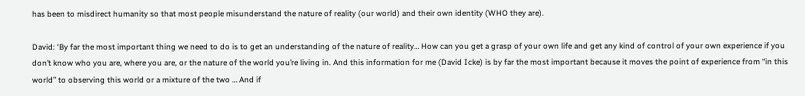has been to misdirect humanity so that most people misunderstand the nature of reality (our world) and their own identity (WHO they are).

David: ‘By far the most important thing we need to do is to get an understanding of the nature of reality… How can you get a grasp of your own life and get any kind of control of your own experience if you don’t know who you are, where you are, or the nature of the world you’re living in. And this information for me (David Icke) is by far the most important because it moves the point of experience from “in this world” to observing this world or a mixture of the two … And if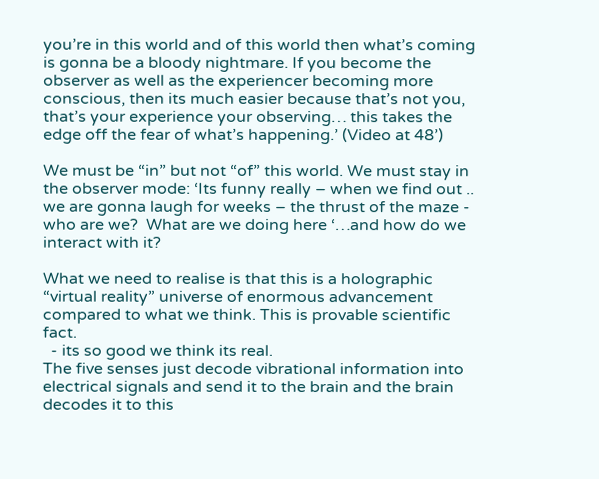you’re in this world and of this world then what’s coming is gonna be a bloody nightmare. If you become the observer as well as the experiencer becoming more conscious, then its much easier because that’s not you, that’s your experience your observing… this takes the edge off the fear of what’s happening.’ (Video at 48’)

We must be “in” but not “of” this world. We must stay in the observer mode: ‘Its funny really – when we find out .. we are gonna laugh for weeks – the thrust of the maze -  who are we?  What are we doing here ‘…and how do we interact with it?

What we need to realise is that this is a holographic “virtual reality” universe of enormous advancement compared to what we think. This is provable scientific fact.
  - its so good we think its real.
The five senses just decode vibrational information into electrical signals and send it to the brain and the brain decodes it to this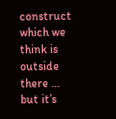construct which we think is outside there … but it’s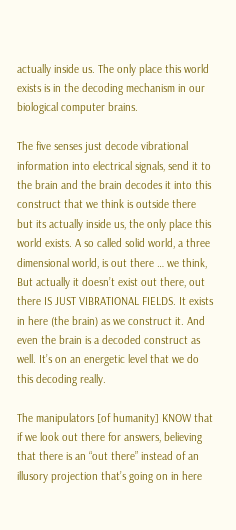actually inside us. The only place this world exists is in the decoding mechanism in our biological computer brains.

The five senses just decode vibrational information into electrical signals, send it to the brain and the brain decodes it into this construct that we think is outside there but its actually inside us, the only place this world exists. A so called solid world, a three dimensional world, is out there … we think, But actually it doesn’t exist out there, out there IS JUST VIBRATIONAL FIELDS. It exists in here (the brain) as we construct it. And even the brain is a decoded construct as well. It’s on an energetic level that we do this decoding really.

The manipulators [of humanity] KNOW that if we look out there for answers, believing that there is an “out there” instead of an illusory projection that’s going on in here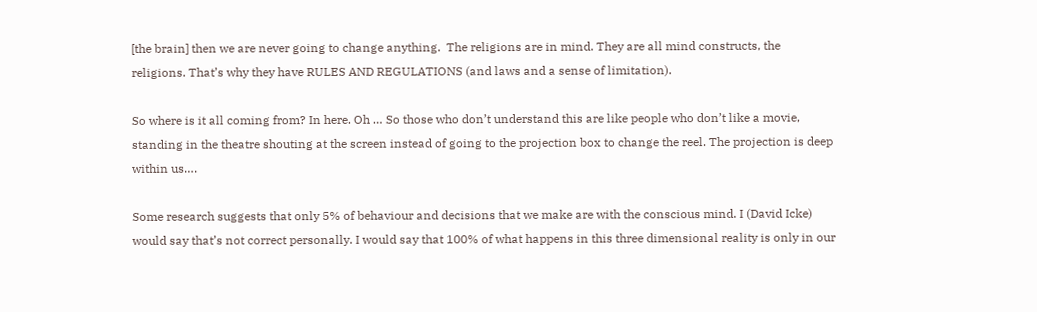[the brain] then we are never going to change anything.  The religions are in mind. They are all mind constructs, the religions. That’s why they have RULES AND REGULATIONS (and laws and a sense of limitation).

So where is it all coming from? In here. Oh … So those who don’t understand this are like people who don’t like a movie, standing in the theatre shouting at the screen instead of going to the projection box to change the reel. The projection is deep within us….

Some research suggests that only 5% of behaviour and decisions that we make are with the conscious mind. I (David Icke) would say that’s not correct personally. I would say that 100% of what happens in this three dimensional reality is only in our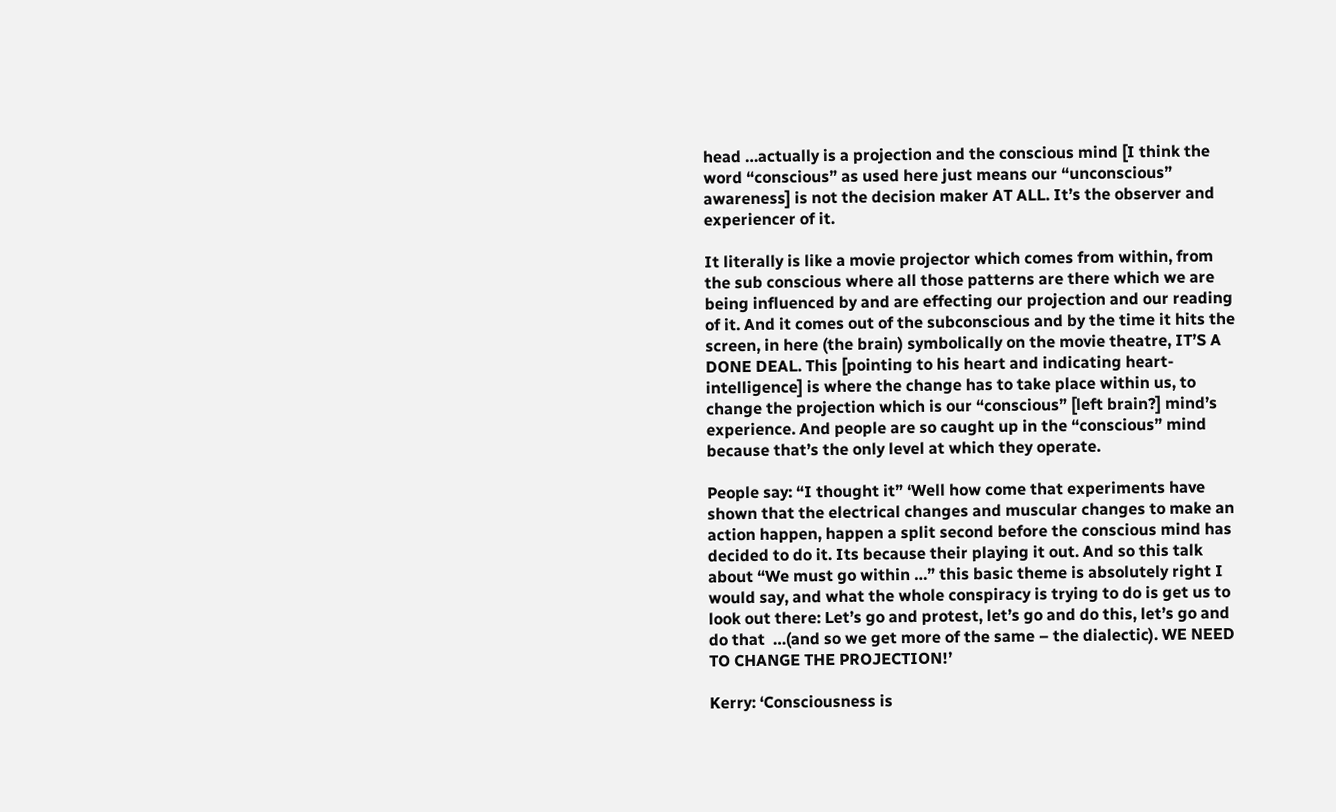head …actually is a projection and the conscious mind [I think the word “conscious” as used here just means our “unconscious” awareness] is not the decision maker AT ALL. It’s the observer and experiencer of it.

It literally is like a movie projector which comes from within, from the sub conscious where all those patterns are there which we are being influenced by and are effecting our projection and our reading of it. And it comes out of the subconscious and by the time it hits the screen, in here (the brain) symbolically on the movie theatre, IT’S A DONE DEAL. This [pointing to his heart and indicating heart-intelligence] is where the change has to take place within us, to change the projection which is our “conscious” [left brain?] mind’s experience. And people are so caught up in the “conscious” mind because that’s the only level at which they operate.

People say: “I thought it” ‘Well how come that experiments have shown that the electrical changes and muscular changes to make an action happen, happen a split second before the conscious mind has decided to do it. Its because their playing it out. And so this talk about “We must go within …” this basic theme is absolutely right I would say, and what the whole conspiracy is trying to do is get us to look out there: Let’s go and protest, let’s go and do this, let’s go and do that  …(and so we get more of the same – the dialectic). WE NEED TO CHANGE THE PROJECTION!’

Kerry: ‘Consciousness is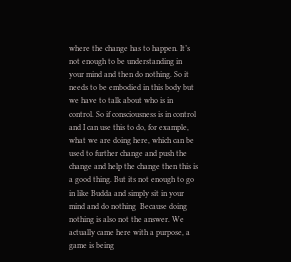where the change has to happen. It’s not enough to be understanding in your mind and then do nothing. So it needs to be embodied in this body but we have to talk about who is in control. So if consciousness is in control and I can use this to do, for example, what we are doing here, which can be used to further change and push the change and help the change then this is a good thing. But its not enough to go in like Budda and simply sit in your mind and do nothing  Because doing nothing is also not the answer. We actually came here with a purpose, a game is being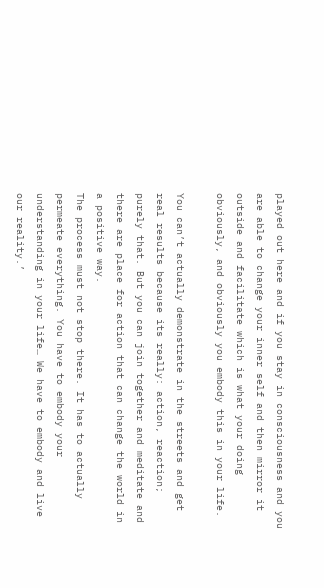played out here and if you stay in consciousness and you are able to change your inner self and then mirror it outside and facilitate which is what your doing obviously, and obviously you embody this in your life.

You can’t actually demonstrate in the streets and get real results because its really: action, reaction; purely that. But you can join together and meditate and there are place for action that can change the world in a positive way.
The process must not stop there. It has to actually permeate everything. You have to embody your understanding in your life… We have to embody and live our reality.’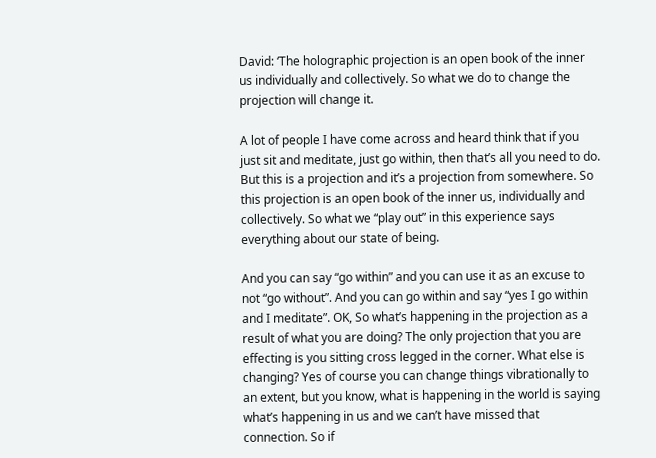David: ‘The holographic projection is an open book of the inner us individually and collectively. So what we do to change the projection will change it.

A lot of people I have come across and heard think that if you just sit and meditate, just go within, then that’s all you need to do. But this is a projection and it’s a projection from somewhere. So this projection is an open book of the inner us, individually and collectively. So what we “play out” in this experience says everything about our state of being.

And you can say “go within” and you can use it as an excuse to not “go without”. And you can go within and say “yes I go within and I meditate”. OK, So what’s happening in the projection as a result of what you are doing? The only projection that you are effecting is you sitting cross legged in the corner. What else is changing? Yes of course you can change things vibrationally to an extent, but you know, what is happening in the world is saying what’s happening in us and we can’t have missed that connection. So if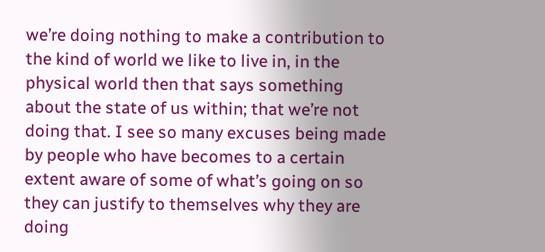we’re doing nothing to make a contribution to the kind of world we like to live in, in the physical world then that says something about the state of us within; that we’re not doing that. I see so many excuses being made by people who have becomes to a certain extent aware of some of what’s going on so they can justify to themselves why they are doing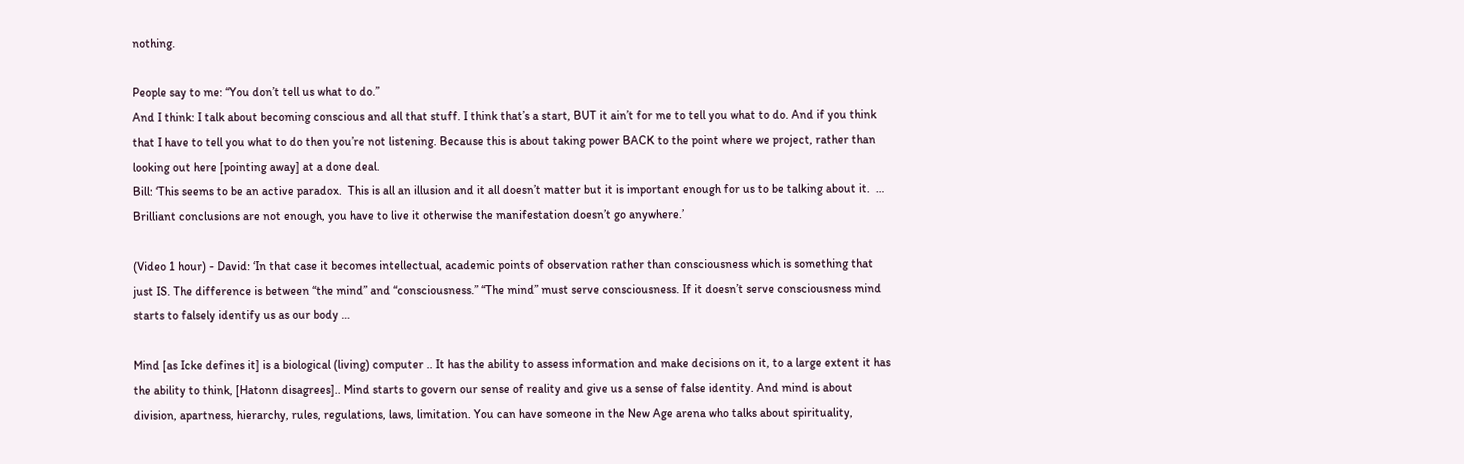nothing.

People say to me: “You don’t tell us what to do.”
And I think: I talk about becoming conscious and all that stuff. I think that’s a start, BUT it ain’t for me to tell you what to do. And if you think that I have to tell you what to do then you’re not listening. Because this is about taking power BACK to the point where we project, rather than looking out here [pointing away] at a done deal.
Bill: ‘This seems to be an active paradox.  This is all an illusion and it all doesn’t matter but it is important enough for us to be talking about it.  … Brilliant conclusions are not enough, you have to live it otherwise the manifestation doesn’t go anywhere.’

(Video 1 hour) - David: ‘In that case it becomes intellectual, academic points of observation rather than consciousness which is something that just IS. The difference is between “the mind” and “consciousness.” “The mind” must serve consciousness. If it doesn’t serve consciousness mind starts to falsely identify us as our body …

Mind [as Icke defines it] is a biological (living) computer .. It has the ability to assess information and make decisions on it, to a large extent it has the ability to think, [Hatonn disagrees].. Mind starts to govern our sense of reality and give us a sense of false identity. And mind is about division, apartness, hierarchy, rules, regulations, laws, limitation. You can have someone in the New Age arena who talks about spirituality,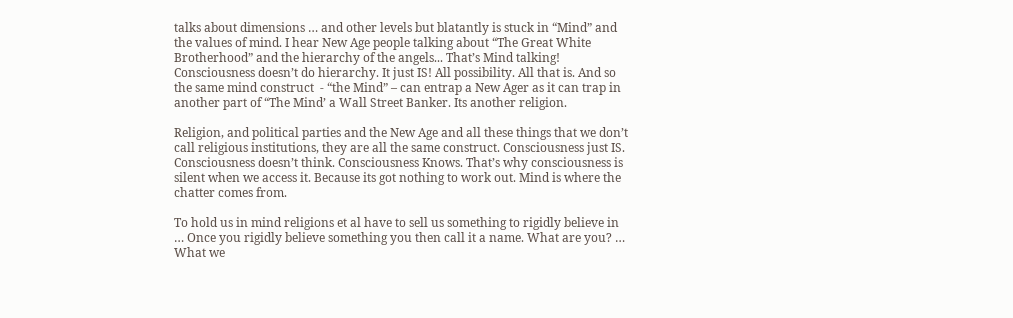talks about dimensions … and other levels but blatantly is stuck in “Mind” and the values of mind. I hear New Age people talking about “The Great White Brotherhood” and the hierarchy of the angels... That’s Mind talking!  Consciousness doesn’t do hierarchy. It just IS! All possibility. All that is. And so the same mind construct  - “the Mind” – can entrap a New Ager as it can trap in another part of “The Mind’ a Wall Street Banker. Its another religion.

Religion, and political parties and the New Age and all these things that we don’t call religious institutions, they are all the same construct. Consciousness just IS. Consciousness doesn’t think. Consciousness Knows. That’s why consciousness is silent when we access it. Because its got nothing to work out. Mind is where the chatter comes from.

To hold us in mind religions et al have to sell us something to rigidly believe in … Once you rigidly believe something you then call it a name. What are you? … What we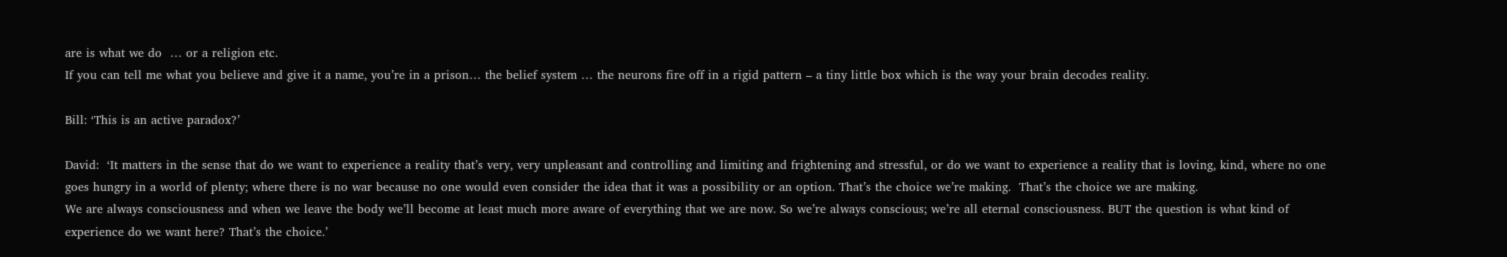are is what we do  … or a religion etc.
If you can tell me what you believe and give it a name, you’re in a prison… the belief system … the neurons fire off in a rigid pattern – a tiny little box which is the way your brain decodes reality.

Bill: ‘This is an active paradox?’

David:  ‘It matters in the sense that do we want to experience a reality that’s very, very unpleasant and controlling and limiting and frightening and stressful, or do we want to experience a reality that is loving, kind, where no one goes hungry in a world of plenty; where there is no war because no one would even consider the idea that it was a possibility or an option. That’s the choice we’re making.  That’s the choice we are making.
We are always consciousness and when we leave the body we’ll become at least much more aware of everything that we are now. So we’re always conscious; we’re all eternal consciousness. BUT the question is what kind of experience do we want here? That’s the choice.’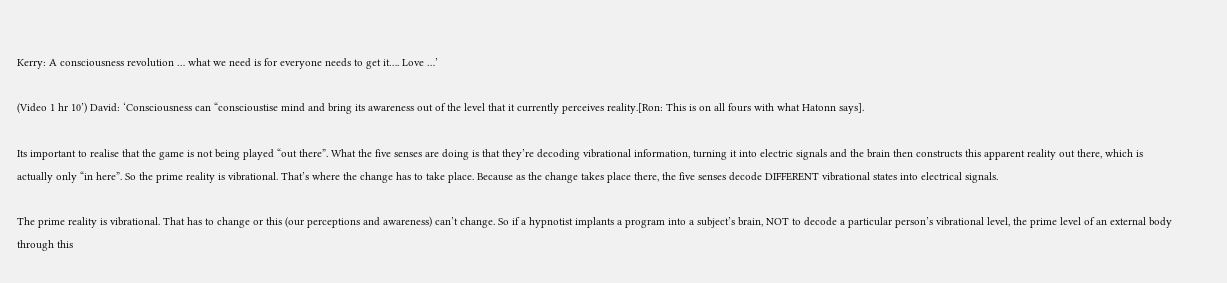Kerry: A consciousness revolution … what we need is for everyone needs to get it…. Love …’

(Video 1 hr 10’) David: ‘Consciousness can “conscioustise mind and bring its awareness out of the level that it currently perceives reality.[Ron: This is on all fours with what Hatonn says].

Its important to realise that the game is not being played “out there”. What the five senses are doing is that they’re decoding vibrational information, turning it into electric signals and the brain then constructs this apparent reality out there, which is actually only “in here”. So the prime reality is vibrational. That’s where the change has to take place. Because as the change takes place there, the five senses decode DIFFERENT vibrational states into electrical signals.

The prime reality is vibrational. That has to change or this (our perceptions and awareness) can’t change. So if a hypnotist implants a program into a subject’s brain, NOT to decode a particular person’s vibrational level, the prime level of an external body through this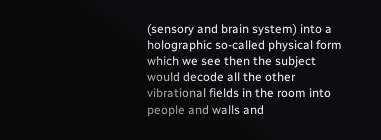(sensory and brain system) into a holographic so-called physical form which we see then the subject would decode all the other vibrational fields in the room into people and walls and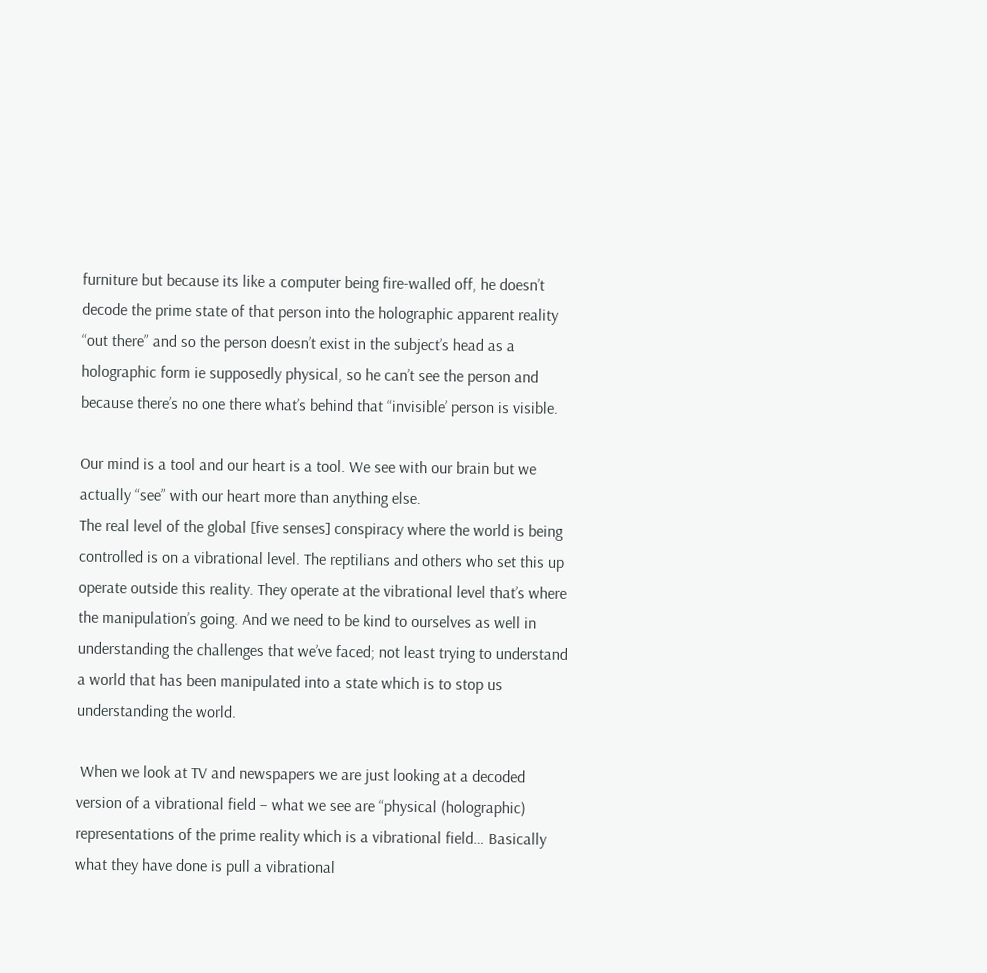furniture but because its like a computer being fire-walled off, he doesn’t decode the prime state of that person into the holographic apparent reality “out there” and so the person doesn’t exist in the subject’s head as a holographic form ie supposedly physical, so he can’t see the person and because there’s no one there what’s behind that “invisible’ person is visible.

Our mind is a tool and our heart is a tool. We see with our brain but we actually “see” with our heart more than anything else.
The real level of the global [five senses] conspiracy where the world is being controlled is on a vibrational level. The reptilians and others who set this up operate outside this reality. They operate at the vibrational level that’s where the manipulation’s going. And we need to be kind to ourselves as well in understanding the challenges that we’ve faced; not least trying to understand a world that has been manipulated into a state which is to stop us understanding the world.

 When we look at TV and newspapers we are just looking at a decoded version of a vibrational field – what we see are “physical (holographic) representations of the prime reality which is a vibrational field… Basically what they have done is pull a vibrational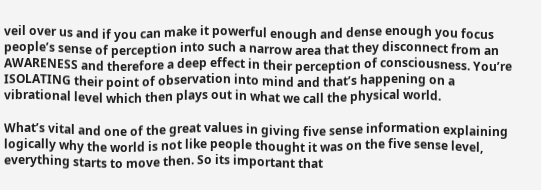veil over us and if you can make it powerful enough and dense enough you focus people’s sense of perception into such a narrow area that they disconnect from an AWARENESS and therefore a deep effect in their perception of consciousness. You’re ISOLATING their point of observation into mind and that’s happening on a vibrational level which then plays out in what we call the physical world.

What’s vital and one of the great values in giving five sense information explaining logically why the world is not like people thought it was on the five sense level, everything starts to move then. So its important that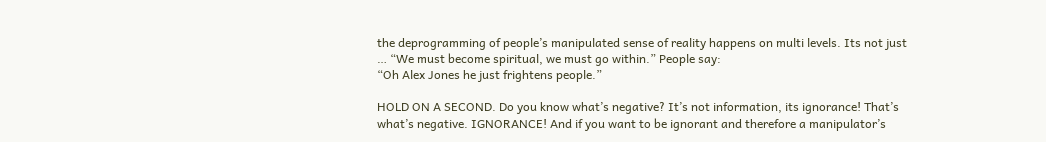the deprogramming of people’s manipulated sense of reality happens on multi levels. Its not just … “We must become spiritual, we must go within.” People say:
“Oh Alex Jones he just frightens people.”

HOLD ON A SECOND. Do you know what’s negative? It’s not information, its ignorance! That’s what’s negative. IGNORANCE! And if you want to be ignorant and therefore a manipulator’s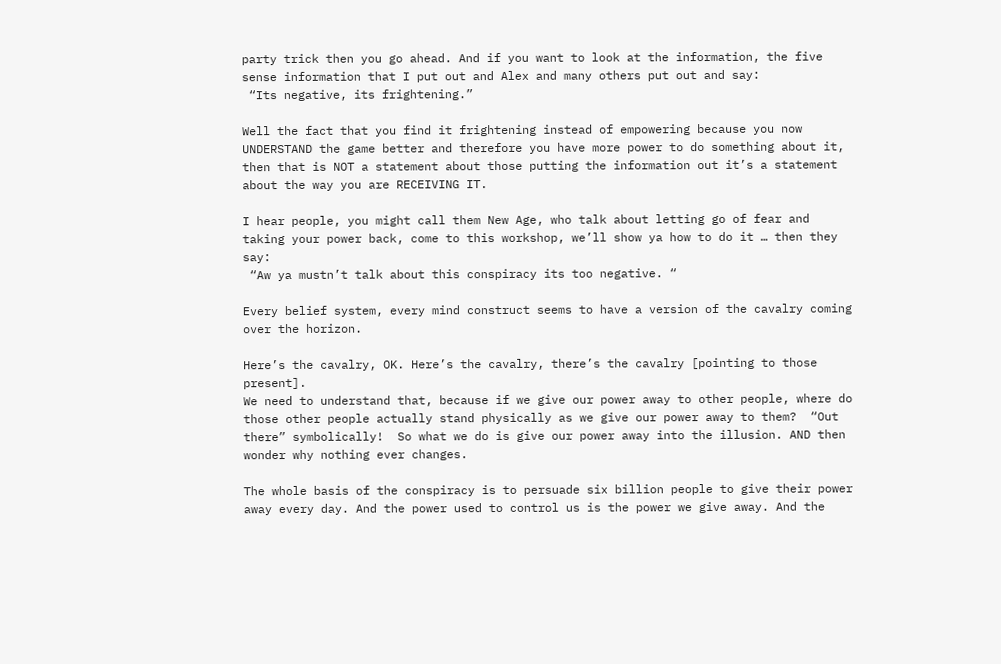party trick then you go ahead. And if you want to look at the information, the five sense information that I put out and Alex and many others put out and say:
 “Its negative, its frightening.”

Well the fact that you find it frightening instead of empowering because you now UNDERSTAND the game better and therefore you have more power to do something about it, then that is NOT a statement about those putting the information out it’s a statement about the way you are RECEIVING IT.

I hear people, you might call them New Age, who talk about letting go of fear and taking your power back, come to this workshop, we’ll show ya how to do it … then they say:
 “Aw ya mustn’t talk about this conspiracy its too negative. “

Every belief system, every mind construct seems to have a version of the cavalry coming over the horizon.

Here’s the cavalry, OK. Here’s the cavalry, there’s the cavalry [pointing to those present].
We need to understand that, because if we give our power away to other people, where do those other people actually stand physically as we give our power away to them?  “Out there” symbolically!  So what we do is give our power away into the illusion. AND then wonder why nothing ever changes.

The whole basis of the conspiracy is to persuade six billion people to give their power away every day. And the power used to control us is the power we give away. And the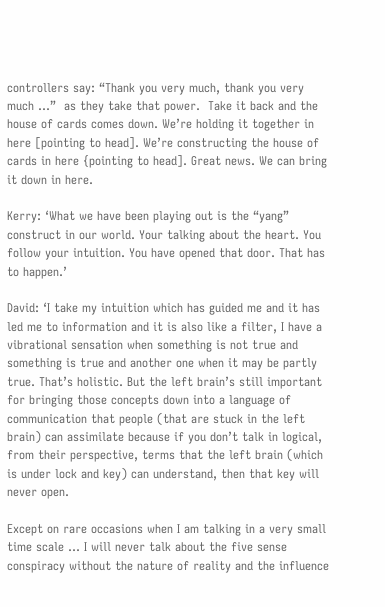controllers say: “Thank you very much, thank you very much …”  as they take that power.  Take it back and the house of cards comes down. We’re holding it together in here [pointing to head]. We’re constructing the house of cards in here {pointing to head]. Great news. We can bring it down in here.

Kerry: ‘What we have been playing out is the “yang” construct in our world. Your talking about the heart. You follow your intuition. You have opened that door. That has to happen.’

David: ‘I take my intuition which has guided me and it has led me to information and it is also like a filter, I have a vibrational sensation when something is not true and something is true and another one when it may be partly true. That’s holistic. But the left brain’s still important for bringing those concepts down into a language of communication that people (that are stuck in the left brain) can assimilate because if you don’t talk in logical, from their perspective, terms that the left brain (which is under lock and key) can understand, then that key will never open.

Except on rare occasions when I am talking in a very small time scale … I will never talk about the five sense conspiracy without the nature of reality and the influence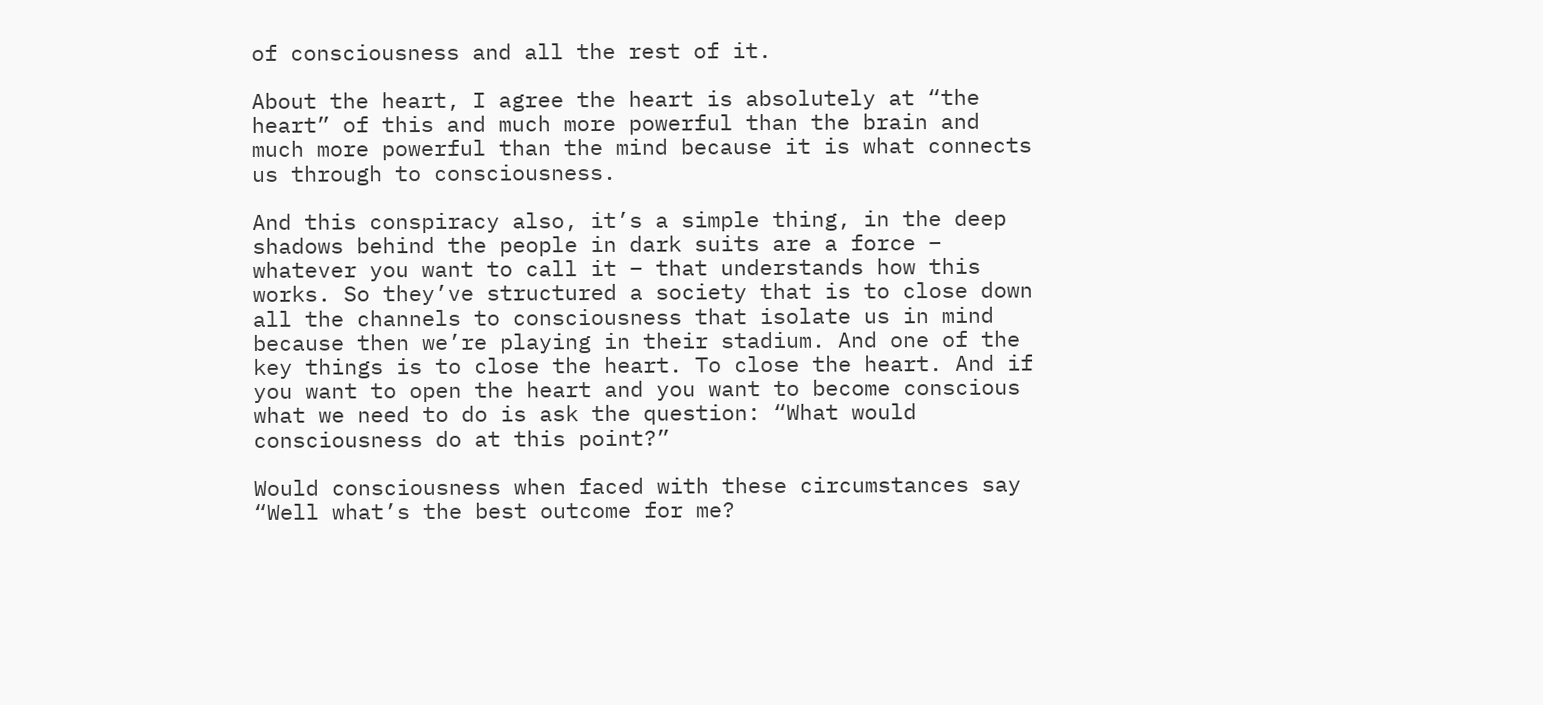of consciousness and all the rest of it.

About the heart, I agree the heart is absolutely at “the heart” of this and much more powerful than the brain and much more powerful than the mind because it is what connects us through to consciousness.

And this conspiracy also, it’s a simple thing, in the deep shadows behind the people in dark suits are a force – whatever you want to call it – that understands how this works. So they’ve structured a society that is to close down all the channels to consciousness that isolate us in mind because then we’re playing in their stadium. And one of the key things is to close the heart. To close the heart. And if you want to open the heart and you want to become conscious what we need to do is ask the question: “What would consciousness do at this point?”

Would consciousness when faced with these circumstances say “Well what’s the best outcome for me?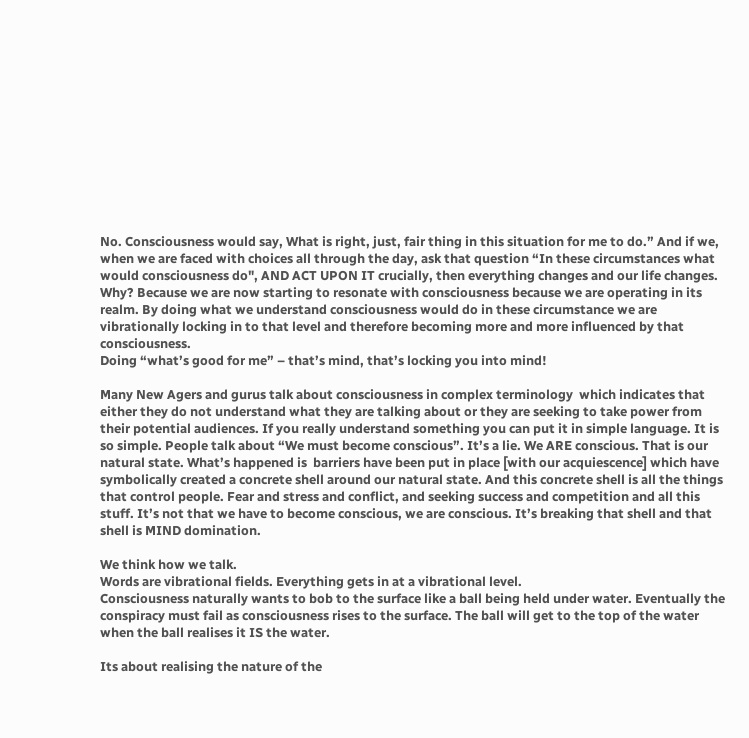No. Consciousness would say, What is right, just, fair thing in this situation for me to do.” And if we, when we are faced with choices all through the day, ask that question “In these circumstances what would consciousness do", AND ACT UPON IT crucially, then everything changes and our life changes. Why? Because we are now starting to resonate with consciousness because we are operating in its realm. By doing what we understand consciousness would do in these circumstance we are vibrationally locking in to that level and therefore becoming more and more influenced by that consciousness.
Doing “what’s good for me” – that’s mind, that’s locking you into mind!

Many New Agers and gurus talk about consciousness in complex terminology  which indicates that either they do not understand what they are talking about or they are seeking to take power from their potential audiences. If you really understand something you can put it in simple language. It is so simple. People talk about “We must become conscious”. It’s a lie. We ARE conscious. That is our natural state. What’s happened is  barriers have been put in place [with our acquiescence] which have symbolically created a concrete shell around our natural state. And this concrete shell is all the things that control people. Fear and stress and conflict, and seeking success and competition and all this stuff. It’s not that we have to become conscious, we are conscious. It’s breaking that shell and that shell is MIND domination.

We think how we talk.
Words are vibrational fields. Everything gets in at a vibrational level.
Consciousness naturally wants to bob to the surface like a ball being held under water. Eventually the conspiracy must fail as consciousness rises to the surface. The ball will get to the top of the water when the ball realises it IS the water.

Its about realising the nature of the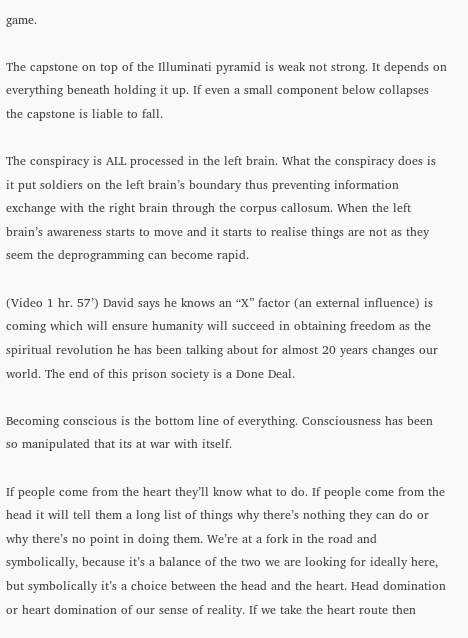game.

The capstone on top of the Illuminati pyramid is weak not strong. It depends on everything beneath holding it up. If even a small component below collapses the capstone is liable to fall.

The conspiracy is ALL processed in the left brain. What the conspiracy does is it put soldiers on the left brain’s boundary thus preventing information exchange with the right brain through the corpus callosum. When the left brain’s awareness starts to move and it starts to realise things are not as they seem the deprogramming can become rapid.

(Video 1 hr. 57’) David says he knows an “X” factor (an external influence) is coming which will ensure humanity will succeed in obtaining freedom as the spiritual revolution he has been talking about for almost 20 years changes our world. The end of this prison society is a Done Deal.

Becoming conscious is the bottom line of everything. Consciousness has been so manipulated that its at war with itself.

If people come from the heart they’ll know what to do. If people come from the head it will tell them a long list of things why there’s nothing they can do or why there’s no point in doing them. We’re at a fork in the road and symbolically, because it’s a balance of the two we are looking for ideally here, but symbolically it’s a choice between the head and the heart. Head domination or heart domination of our sense of reality. If we take the heart route then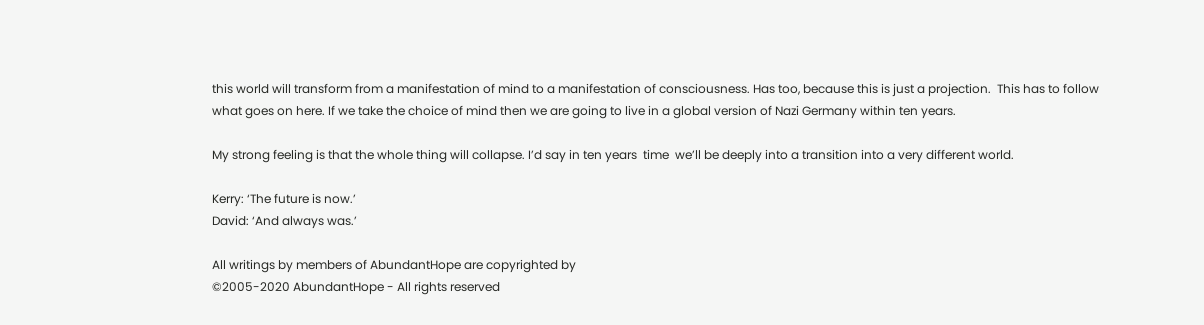this world will transform from a manifestation of mind to a manifestation of consciousness. Has too, because this is just a projection.  This has to follow what goes on here. If we take the choice of mind then we are going to live in a global version of Nazi Germany within ten years.

My strong feeling is that the whole thing will collapse. I’d say in ten years  time  we’ll be deeply into a transition into a very different world.

Kerry: ‘The future is now.’
David: ‘And always was.’

All writings by members of AbundantHope are copyrighted by
©2005-2020 AbundantHope - All rights reserved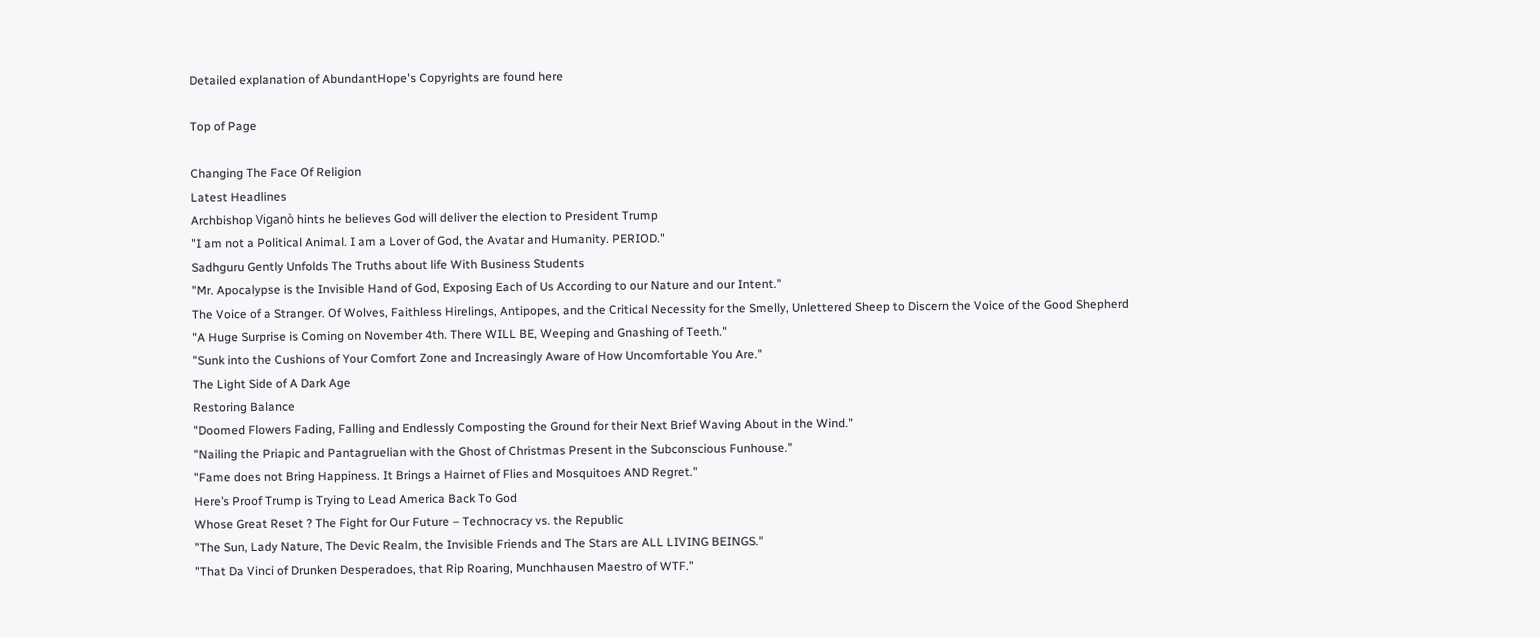Detailed explanation of AbundantHope's Copyrights are found here

Top of Page

Changing The Face Of Religion
Latest Headlines
Archbishop Viganò hints he believes God will deliver the election to President Trump
"I am not a Political Animal. I am a Lover of God, the Avatar and Humanity. PERIOD."
Sadhguru Gently Unfolds The Truths about life With Business Students
"Mr. Apocalypse is the Invisible Hand of God, Exposing Each of Us According to our Nature and our Intent."
The Voice of a Stranger. Of Wolves, Faithless Hirelings, Antipopes, and the Critical Necessity for the Smelly, Unlettered Sheep to Discern the Voice of the Good Shepherd
"A Huge Surprise is Coming on November 4th. There WILL BE, Weeping and Gnashing of Teeth."
"Sunk into the Cushions of Your Comfort Zone and Increasingly Aware of How Uncomfortable You Are."
The Light Side of A Dark Age
Restoring Balance
"Doomed Flowers Fading, Falling and Endlessly Composting the Ground for their Next Brief Waving About in the Wind."
"Nailing the Priapic and Pantagruelian with the Ghost of Christmas Present in the Subconscious Funhouse."
"Fame does not Bring Happiness. It Brings a Hairnet of Flies and Mosquitoes AND Regret."
Here’s Proof Trump is Trying to Lead America Back To God
Whose Great Reset ? The Fight for Our Future – Technocracy vs. the Republic
"The Sun, Lady Nature, The Devic Realm, the Invisible Friends and The Stars are ALL LIVING BEINGS."
"That Da Vinci of Drunken Desperadoes, that Rip Roaring, Munchhausen Maestro of WTF."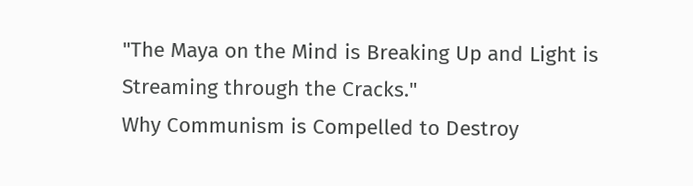"The Maya on the Mind is Breaking Up and Light is Streaming through the Cracks."
Why Communism is Compelled to Destroy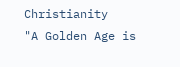Christianity
"A Golden Age is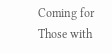Coming for Those with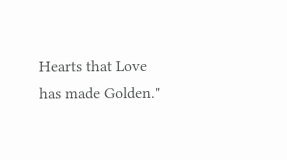Hearts that Love has made Golden."